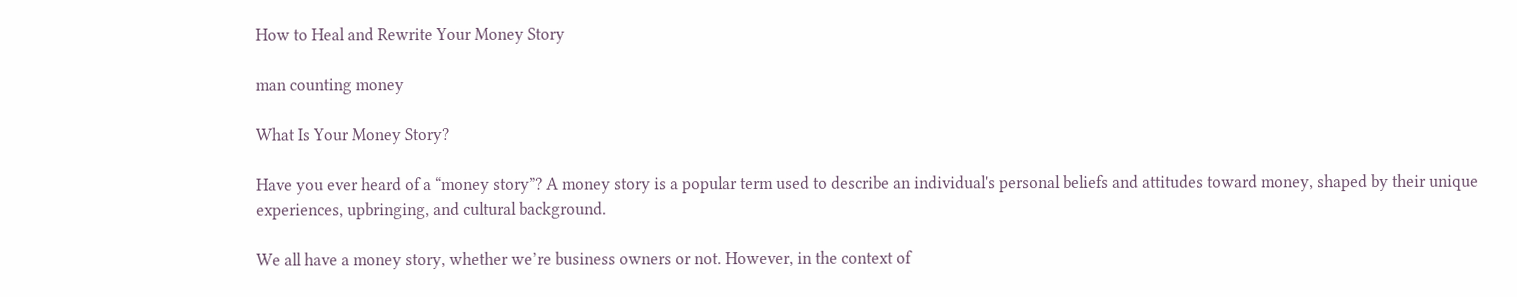How to Heal and Rewrite Your Money Story

man counting money

What Is Your Money Story?

Have you ever heard of a “money story”? A money story is a popular term used to describe an individual's personal beliefs and attitudes toward money, shaped by their unique experiences, upbringing, and cultural background.

We all have a money story, whether we’re business owners or not. However, in the context of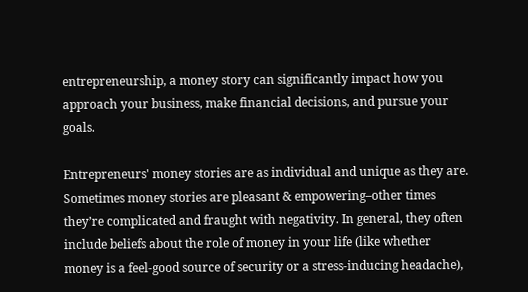entrepreneurship, a money story can significantly impact how you approach your business, make financial decisions, and pursue your goals.

Entrepreneurs' money stories are as individual and unique as they are. Sometimes money stories are pleasant & empowering–other times they’re complicated and fraught with negativity. In general, they often include beliefs about the role of money in your life (like whether money is a feel-good source of security or a stress-inducing headache),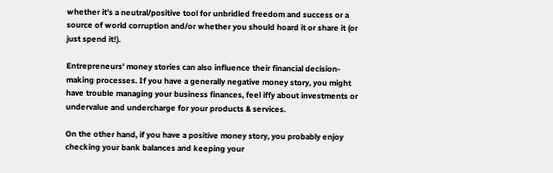whether it’s a neutral/positive tool for unbridled freedom and success or a source of world corruption and/or whether you should hoard it or share it (or just spend it!).

Entrepreneurs' money stories can also influence their financial decision-making processes. If you have a generally negative money story, you might have trouble managing your business finances, feel iffy about investments or undervalue and undercharge for your products & services.

On the other hand, if you have a positive money story, you probably enjoy checking your bank balances and keeping your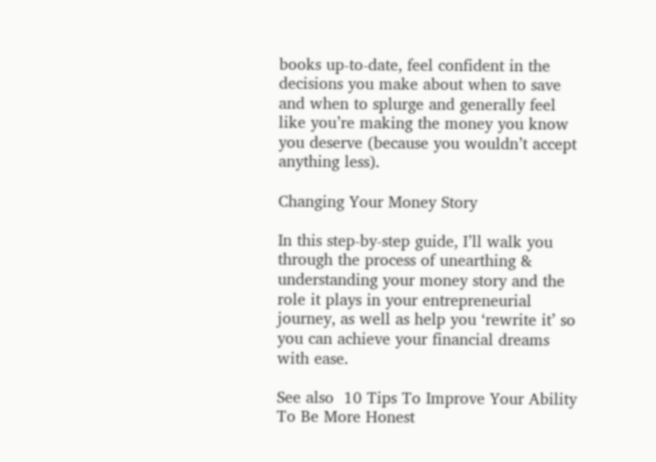books up-to-date, feel confident in the decisions you make about when to save and when to splurge and generally feel like you’re making the money you know you deserve (because you wouldn’t accept anything less).

Changing Your Money Story

In this step-by-step guide, I’ll walk you through the process of unearthing & understanding your money story and the role it plays in your entrepreneurial journey, as well as help you ‘rewrite it’ so you can achieve your financial dreams with ease.

See also  10 Tips To Improve Your Ability To Be More Honest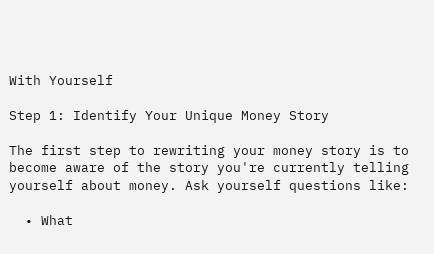With Yourself

Step 1: Identify Your Unique Money Story

The first step to rewriting your money story is to become aware of the story you're currently telling yourself about money. Ask yourself questions like:

  • What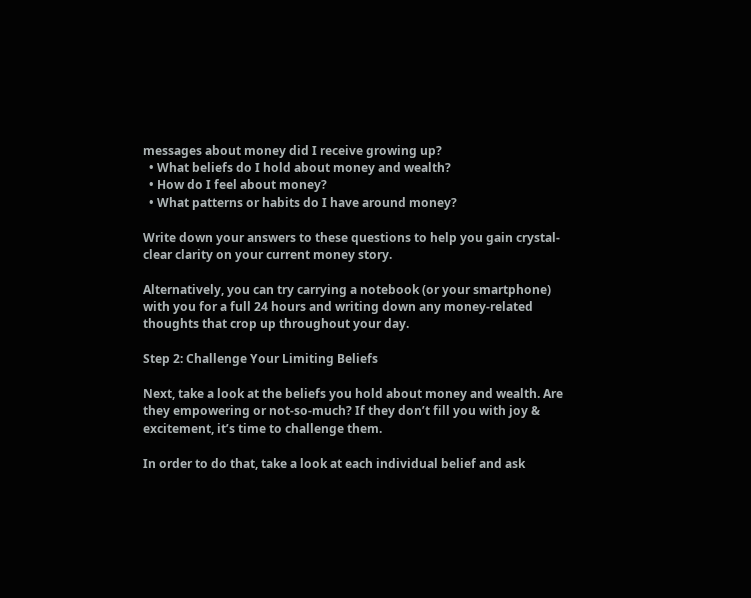messages about money did I receive growing up?
  • What beliefs do I hold about money and wealth?
  • How do I feel about money?
  • What patterns or habits do I have around money?

Write down your answers to these questions to help you gain crystal-clear clarity on your current money story.

Alternatively, you can try carrying a notebook (or your smartphone) with you for a full 24 hours and writing down any money-related thoughts that crop up throughout your day.

Step 2: Challenge Your Limiting Beliefs

Next, take a look at the beliefs you hold about money and wealth. Are they empowering or not-so-much? If they don’t fill you with joy & excitement, it’s time to challenge them.

In order to do that, take a look at each individual belief and ask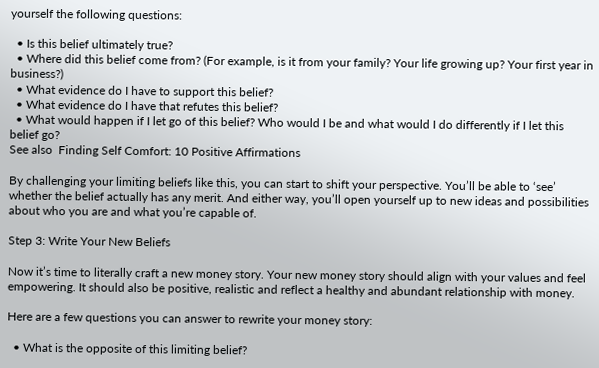yourself the following questions:

  • Is this belief ultimately true?
  • Where did this belief come from? (For example, is it from your family? Your life growing up? Your first year in business?)
  • What evidence do I have to support this belief?
  • What evidence do I have that refutes this belief?
  • What would happen if I let go of this belief? Who would I be and what would I do differently if I let this belief go?
See also  Finding Self Comfort: 10 Positive Affirmations

By challenging your limiting beliefs like this, you can start to shift your perspective. You’ll be able to ‘see’ whether the belief actually has any merit. And either way, you’ll open yourself up to new ideas and possibilities about who you are and what you’re capable of.

Step 3: Write Your New Beliefs

Now it’s time to literally craft a new money story. Your new money story should align with your values and feel empowering. It should also be positive, realistic and reflect a healthy and abundant relationship with money.

Here are a few questions you can answer to rewrite your money story:

  • What is the opposite of this limiting belief?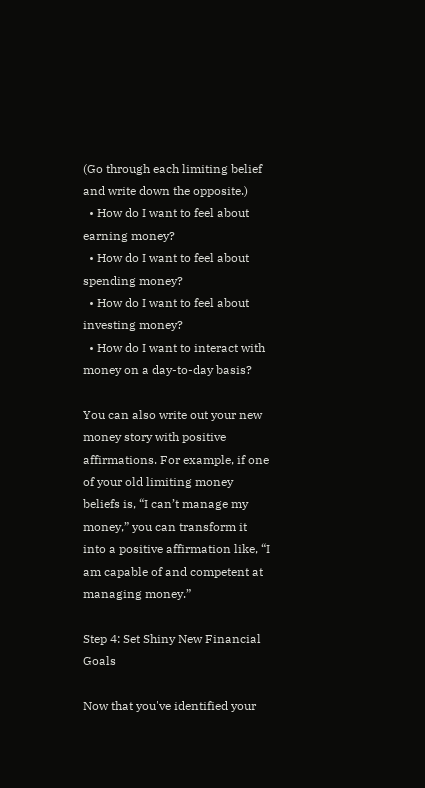(Go through each limiting belief and write down the opposite.)
  • How do I want to feel about earning money?
  • How do I want to feel about spending money?
  • How do I want to feel about investing money?
  • How do I want to interact with money on a day-to-day basis?

You can also write out your new money story with positive affirmations. For example, if one of your old limiting money beliefs is, “I can’t manage my money,” you can transform it into a positive affirmation like, “I am capable of and competent at managing money.”

Step 4: Set Shiny New Financial Goals

Now that you've identified your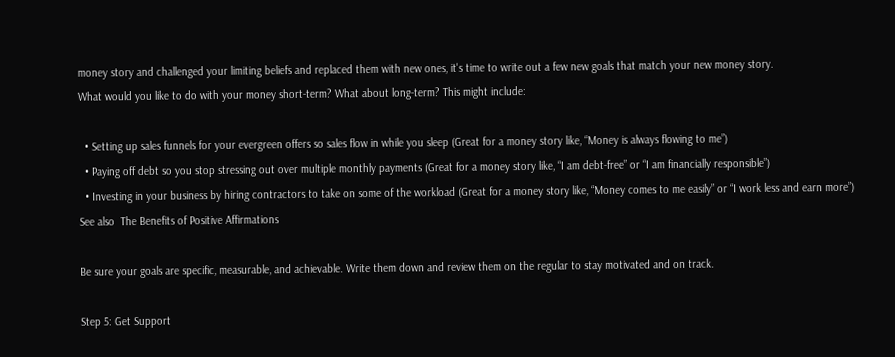money story and challenged your limiting beliefs and replaced them with new ones, it's time to write out a few new goals that match your new money story.
What would you like to do with your money short-term? What about long-term? This might include:

  • Setting up sales funnels for your evergreen offers so sales flow in while you sleep (Great for a money story like, “Money is always flowing to me”)
  • Paying off debt so you stop stressing out over multiple monthly payments (Great for a money story like, “I am debt-free” or “I am financially responsible”)
  • Investing in your business by hiring contractors to take on some of the workload (Great for a money story like, “Money comes to me easily” or “I work less and earn more”)
See also  The Benefits of Positive Affirmations

Be sure your goals are specific, measurable, and achievable. Write them down and review them on the regular to stay motivated and on track.

Step 5: Get Support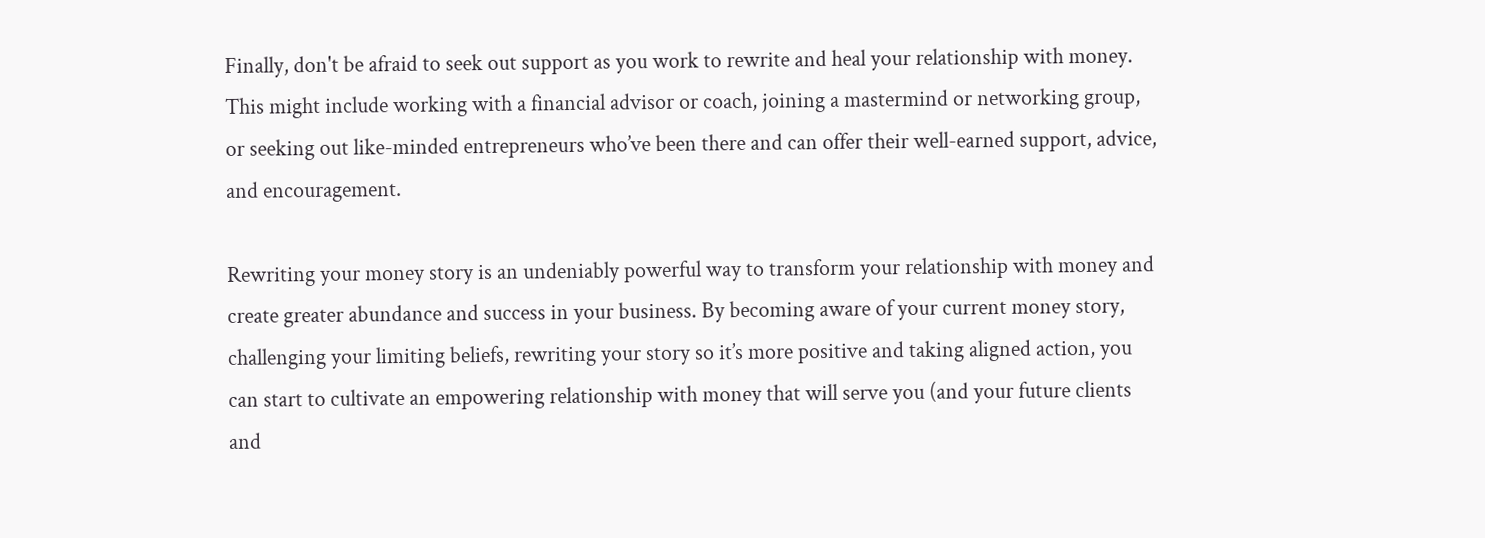Finally, don't be afraid to seek out support as you work to rewrite and heal your relationship with money. This might include working with a financial advisor or coach, joining a mastermind or networking group, or seeking out like-minded entrepreneurs who’ve been there and can offer their well-earned support, advice, and encouragement.

Rewriting your money story is an undeniably powerful way to transform your relationship with money and create greater abundance and success in your business. By becoming aware of your current money story, challenging your limiting beliefs, rewriting your story so it’s more positive and taking aligned action, you can start to cultivate an empowering relationship with money that will serve you (and your future clients and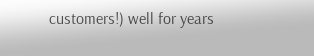customers!) well for years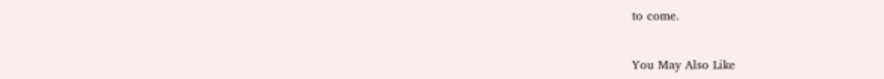to come.


You May Also Like